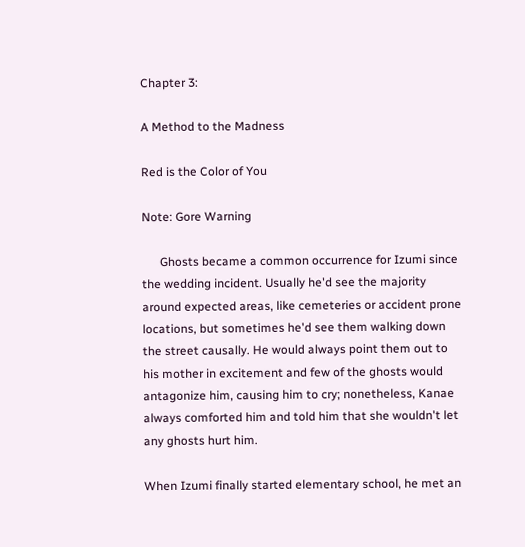Chapter 3:

A Method to the Madness

Red is the Color of You

Note: Gore Warning

      Ghosts became a common occurrence for Izumi since the wedding incident. Usually he'd see the majority around expected areas, like cemeteries or accident prone locations, but sometimes he'd see them walking down the street causally. He would always point them out to his mother in excitement and few of the ghosts would antagonize him, causing him to cry; nonetheless, Kanae always comforted him and told him that she wouldn't let any ghosts hurt him.

When Izumi finally started elementary school, he met an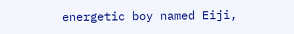energetic boy named Eiji,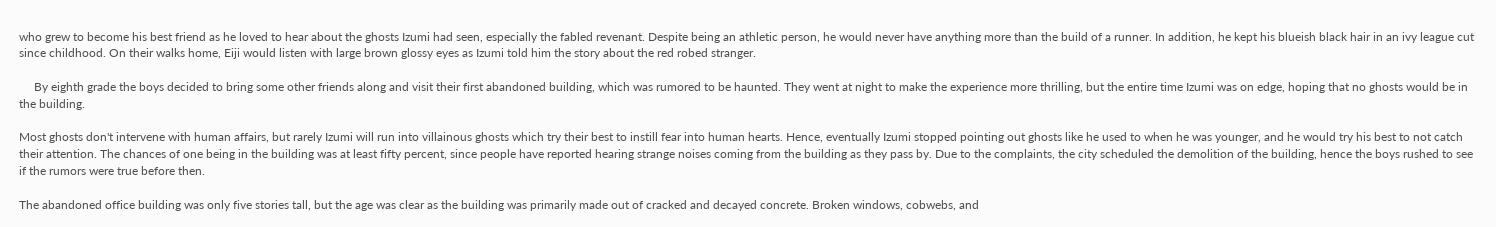who grew to become his best friend as he loved to hear about the ghosts Izumi had seen, especially the fabled revenant. Despite being an athletic person, he would never have anything more than the build of a runner. In addition, he kept his blueish black hair in an ivy league cut since childhood. On their walks home, Eiji would listen with large brown glossy eyes as Izumi told him the story about the red robed stranger.

     By eighth grade the boys decided to bring some other friends along and visit their first abandoned building, which was rumored to be haunted. They went at night to make the experience more thrilling, but the entire time Izumi was on edge, hoping that no ghosts would be in the building.

Most ghosts don't intervene with human affairs, but rarely Izumi will run into villainous ghosts which try their best to instill fear into human hearts. Hence, eventually Izumi stopped pointing out ghosts like he used to when he was younger, and he would try his best to not catch their attention. The chances of one being in the building was at least fifty percent, since people have reported hearing strange noises coming from the building as they pass by. Due to the complaints, the city scheduled the demolition of the building, hence the boys rushed to see if the rumors were true before then.

The abandoned office building was only five stories tall, but the age was clear as the building was primarily made out of cracked and decayed concrete. Broken windows, cobwebs, and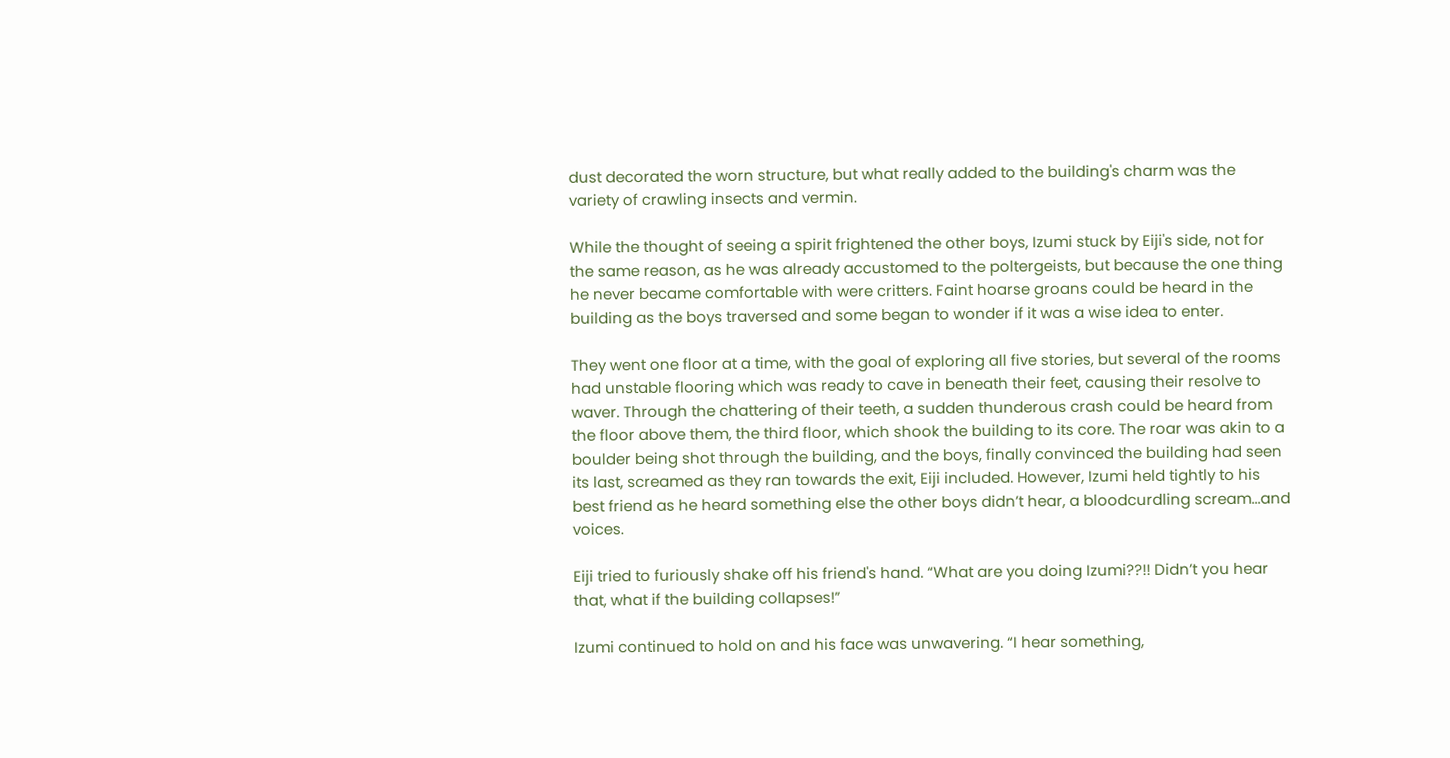dust decorated the worn structure, but what really added to the building's charm was the variety of crawling insects and vermin.

While the thought of seeing a spirit frightened the other boys, Izumi stuck by Eiji's side, not for the same reason, as he was already accustomed to the poltergeists, but because the one thing he never became comfortable with were critters. Faint hoarse groans could be heard in the building as the boys traversed and some began to wonder if it was a wise idea to enter.

They went one floor at a time, with the goal of exploring all five stories, but several of the rooms had unstable flooring which was ready to cave in beneath their feet, causing their resolve to waver. Through the chattering of their teeth, a sudden thunderous crash could be heard from the floor above them, the third floor, which shook the building to its core. The roar was akin to a boulder being shot through the building, and the boys, finally convinced the building had seen its last, screamed as they ran towards the exit, Eiji included. However, Izumi held tightly to his best friend as he heard something else the other boys didn’t hear, a bloodcurdling scream...and voices.

Eiji tried to furiously shake off his friend's hand. “What are you doing Izumi??!! Didn’t you hear that, what if the building collapses!”

Izumi continued to hold on and his face was unwavering. “I hear something,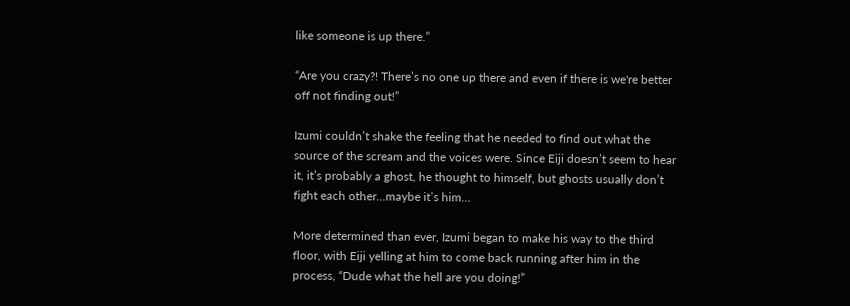like someone is up there.”

“Are you crazy?! There’s no one up there and even if there is we're better off not finding out!”

Izumi couldn’t shake the feeling that he needed to find out what the source of the scream and the voices were. Since Eiji doesn’t seem to hear it, it’s probably a ghost, he thought to himself, but ghosts usually don’t fight each other...maybe it’s him…

More determined than ever, Izumi began to make his way to the third floor, with Eiji yelling at him to come back running after him in the process, “Dude what the hell are you doing!”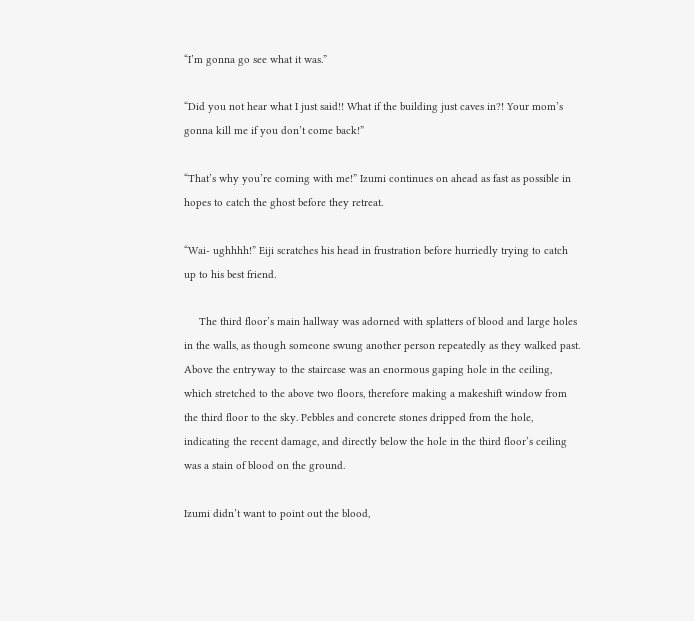“I’m gonna go see what it was.”

“Did you not hear what I just said!! What if the building just caves in?! Your mom’s gonna kill me if you don’t come back!”

“That’s why you’re coming with me!” Izumi continues on ahead as fast as possible in hopes to catch the ghost before they retreat.

“Wai- ughhhh!” Eiji scratches his head in frustration before hurriedly trying to catch up to his best friend.

     The third floor’s main hallway was adorned with splatters of blood and large holes in the walls, as though someone swung another person repeatedly as they walked past. Above the entryway to the staircase was an enormous gaping hole in the ceiling, which stretched to the above two floors, therefore making a makeshift window from the third floor to the sky. Pebbles and concrete stones dripped from the hole, indicating the recent damage, and directly below the hole in the third floor’s ceiling was a stain of blood on the ground.

Izumi didn’t want to point out the blood,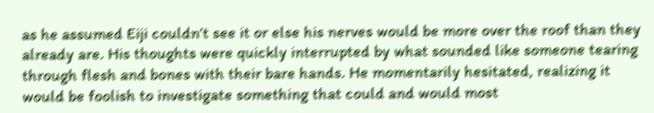as he assumed Eiji couldn’t see it or else his nerves would be more over the roof than they already are. His thoughts were quickly interrupted by what sounded like someone tearing through flesh and bones with their bare hands. He momentarily hesitated, realizing it would be foolish to investigate something that could and would most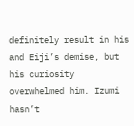definitely result in his and Eiji’s demise, but his curiosity overwhelmed him. Izumi hasn’t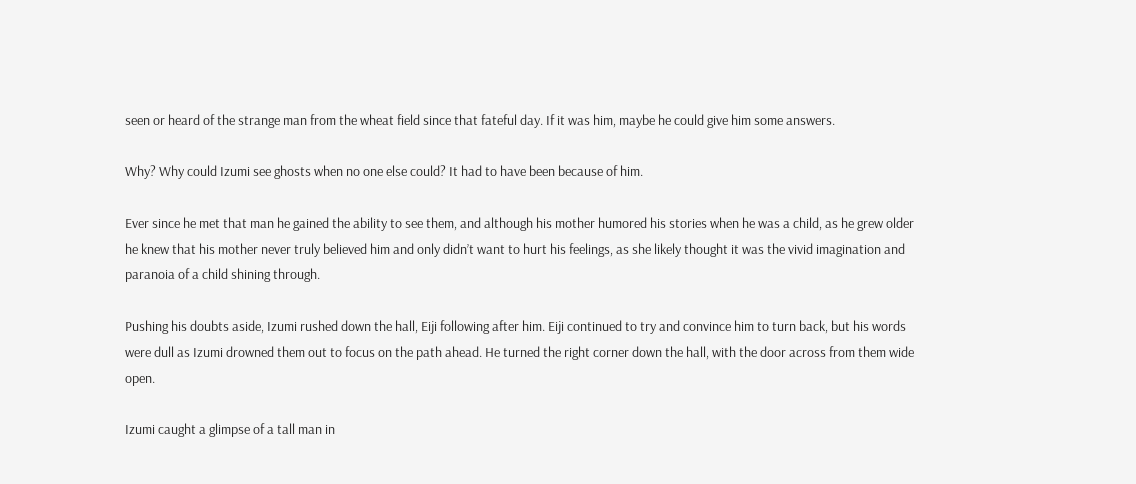seen or heard of the strange man from the wheat field since that fateful day. If it was him, maybe he could give him some answers.

Why? Why could Izumi see ghosts when no one else could? It had to have been because of him.

Ever since he met that man he gained the ability to see them, and although his mother humored his stories when he was a child, as he grew older he knew that his mother never truly believed him and only didn’t want to hurt his feelings, as she likely thought it was the vivid imagination and paranoia of a child shining through.

Pushing his doubts aside, Izumi rushed down the hall, Eiji following after him. Eiji continued to try and convince him to turn back, but his words were dull as Izumi drowned them out to focus on the path ahead. He turned the right corner down the hall, with the door across from them wide open.

Izumi caught a glimpse of a tall man in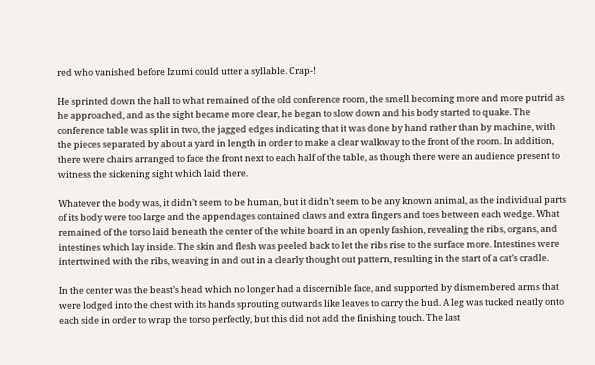red who vanished before Izumi could utter a syllable. Crap-!

He sprinted down the hall to what remained of the old conference room, the smell becoming more and more putrid as he approached, and as the sight became more clear, he began to slow down and his body started to quake. The conference table was split in two, the jagged edges indicating that it was done by hand rather than by machine, with the pieces separated by about a yard in length in order to make a clear walkway to the front of the room. In addition, there were chairs arranged to face the front next to each half of the table, as though there were an audience present to witness the sickening sight which laid there.

Whatever the body was, it didn’t seem to be human, but it didn’t seem to be any known animal, as the individual parts of its body were too large and the appendages contained claws and extra fingers and toes between each wedge. What remained of the torso laid beneath the center of the white board in an openly fashion, revealing the ribs, organs, and intestines which lay inside. The skin and flesh was peeled back to let the ribs rise to the surface more. Intestines were intertwined with the ribs, weaving in and out in a clearly thought out pattern, resulting in the start of a cat’s cradle.

In the center was the beast’s head which no longer had a discernible face, and supported by dismembered arms that were lodged into the chest with its hands sprouting outwards like leaves to carry the bud. A leg was tucked neatly onto each side in order to wrap the torso perfectly, but this did not add the finishing touch. The last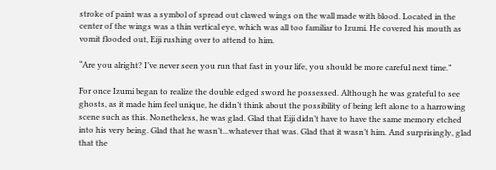stroke of paint was a symbol of spread out clawed wings on the wall made with blood. Located in the center of the wings was a thin vertical eye, which was all too familiar to Izumi. He covered his mouth as vomit flooded out, Eiji rushing over to attend to him.

“Are you alright? I’ve never seen you run that fast in your life, you should be more careful next time.”

For once Izumi began to realize the double edged sword he possessed. Although he was grateful to see ghosts, as it made him feel unique, he didn’t think about the possibility of being left alone to a harrowing scene such as this. Nonetheless, he was glad. Glad that Eiji didn’t have to have the same memory etched into his very being. Glad that he wasn’t...whatever that was. Glad that it wasn’t him. And surprisingly, glad that the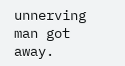unnerving man got away.